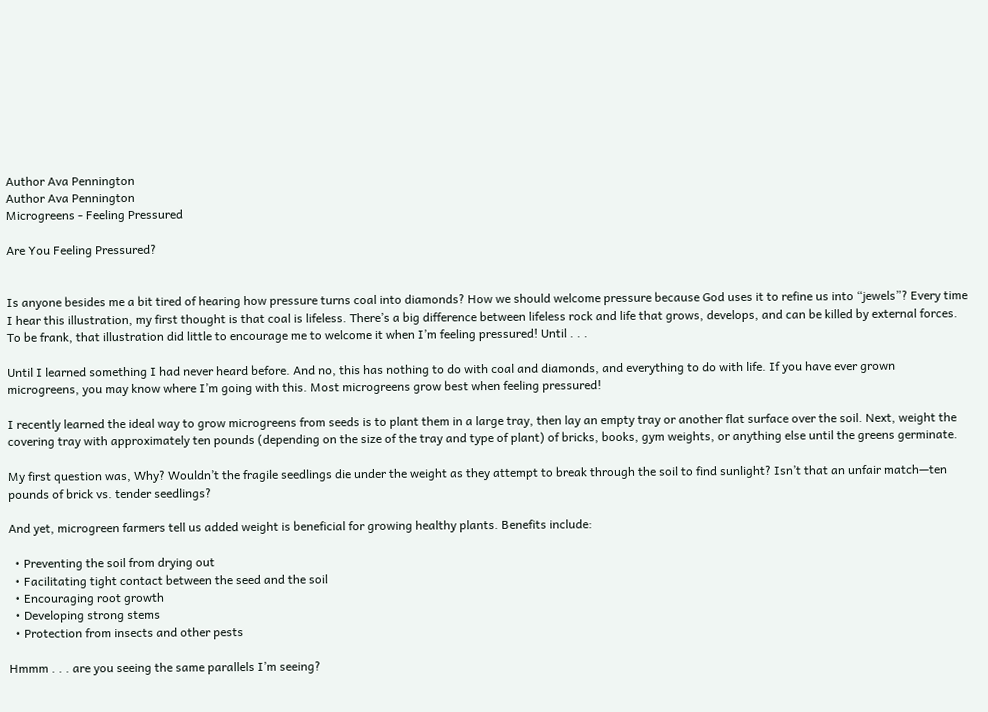Author Ava Pennington
Author Ava Pennington
Microgreens - Feeling Pressured

Are You Feeling Pressured?


Is anyone besides me a bit tired of hearing how pressure turns coal into diamonds? How we should welcome pressure because God uses it to refine us into “jewels”? Every time I hear this illustration, my first thought is that coal is lifeless. There’s a big difference between lifeless rock and life that grows, develops, and can be killed by external forces. To be frank, that illustration did little to encourage me to welcome it when I’m feeling pressured! Until . . .

Until I learned something I had never heard before. And no, this has nothing to do with coal and diamonds, and everything to do with life. If you have ever grown microgreens, you may know where I’m going with this. Most microgreens grow best when feeling pressured!

I recently learned the ideal way to grow microgreens from seeds is to plant them in a large tray, then lay an empty tray or another flat surface over the soil. Next, weight the covering tray with approximately ten pounds (depending on the size of the tray and type of plant) of bricks, books, gym weights, or anything else until the greens germinate.

My first question was, Why? Wouldn’t the fragile seedlings die under the weight as they attempt to break through the soil to find sunlight? Isn’t that an unfair match—ten pounds of brick vs. tender seedlings?

And yet, microgreen farmers tell us added weight is beneficial for growing healthy plants. Benefits include:

  • Preventing the soil from drying out
  • Facilitating tight contact between the seed and the soil
  • Encouraging root growth
  • Developing strong stems
  • Protection from insects and other pests

Hmmm . . . are you seeing the same parallels I’m seeing?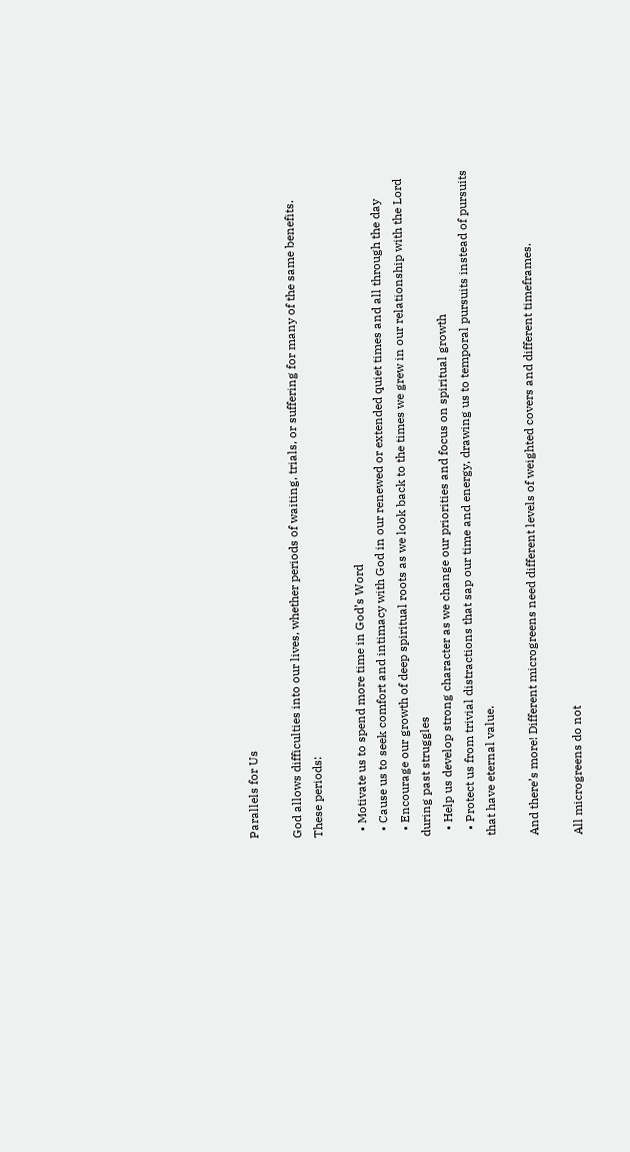Parallels for Us

God allows difficulties into our lives, whether periods of waiting, trials, or suffering for many of the same benefits. These periods:

  • Motivate us to spend more time in God’s Word
  • Cause us to seek comfort and intimacy with God in our renewed or extended quiet times and all through the day
  • Encourage our growth of deep spiritual roots as we look back to the times we grew in our relationship with the Lord during past struggles
  • Help us develop strong character as we change our priorities and focus on spiritual growth
  • Protect us from trivial distractions that sap our time and energy, drawing us to temporal pursuits instead of pursuits that have eternal value.

And there’s more! Different microgreens need different levels of weighted covers and different timeframes.

All microgreens do not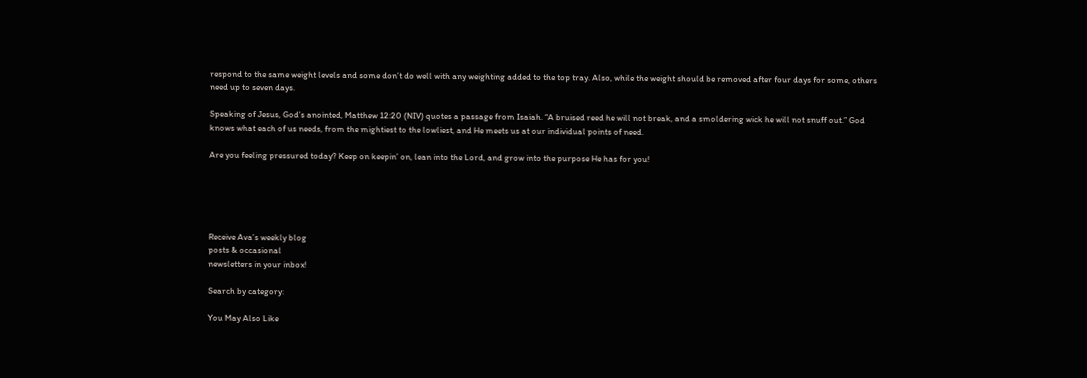respond to the same weight levels and some don’t do well with any weighting added to the top tray. Also, while the weight should be removed after four days for some, others need up to seven days.

Speaking of Jesus, God’s anointed, Matthew 12:20 (NIV) quotes a passage from Isaiah. “A bruised reed he will not break, and a smoldering wick he will not snuff out.” God knows what each of us needs, from the mightiest to the lowliest, and He meets us at our individual points of need.

Are you feeling pressured today? Keep on keepin’ on, lean into the Lord, and grow into the purpose He has for you!





Receive Ava’s weekly blog
posts & occasional
newsletters in your inbox!

Search by category:

You May Also Like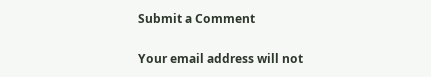Submit a Comment

Your email address will not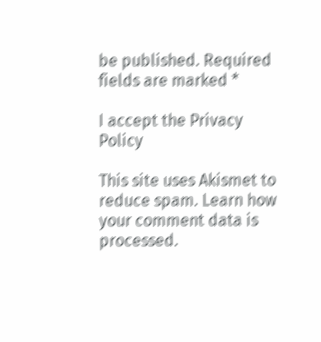be published. Required fields are marked *

I accept the Privacy Policy

This site uses Akismet to reduce spam. Learn how your comment data is processed.